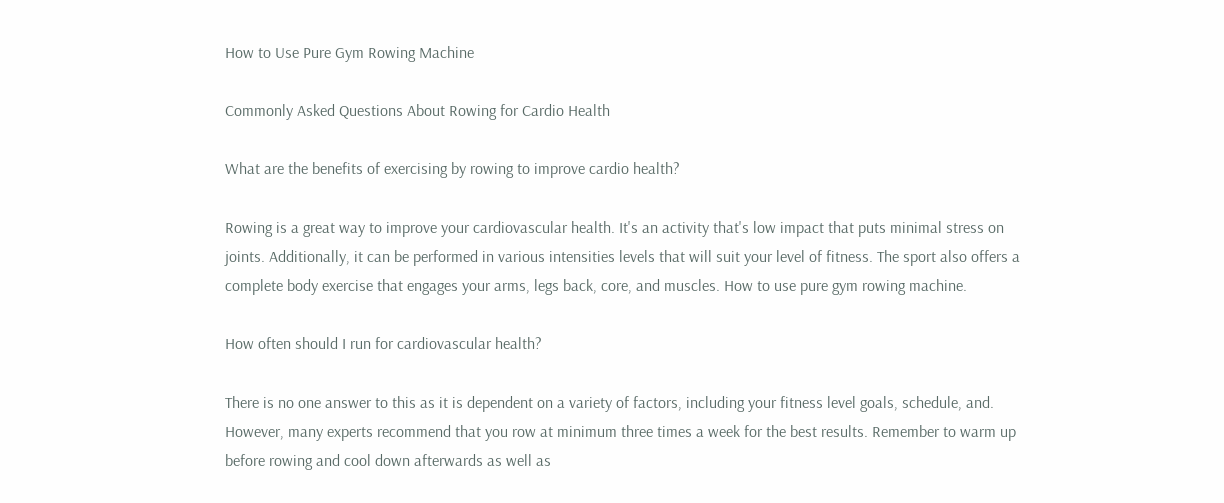How to Use Pure Gym Rowing Machine

Commonly Asked Questions About Rowing for Cardio Health

What are the benefits of exercising by rowing to improve cardio health?

Rowing is a great way to improve your cardiovascular health. It's an activity that's low impact that puts minimal stress on joints. Additionally, it can be performed in various intensities levels that will suit your level of fitness. The sport also offers a complete body exercise that engages your arms, legs back, core, and muscles. How to use pure gym rowing machine.

How often should I run for cardiovascular health?

There is no one answer to this as it is dependent on a variety of factors, including your fitness level goals, schedule, and. However, many experts recommend that you row at minimum three times a week for the best results. Remember to warm up before rowing and cool down afterwards as well as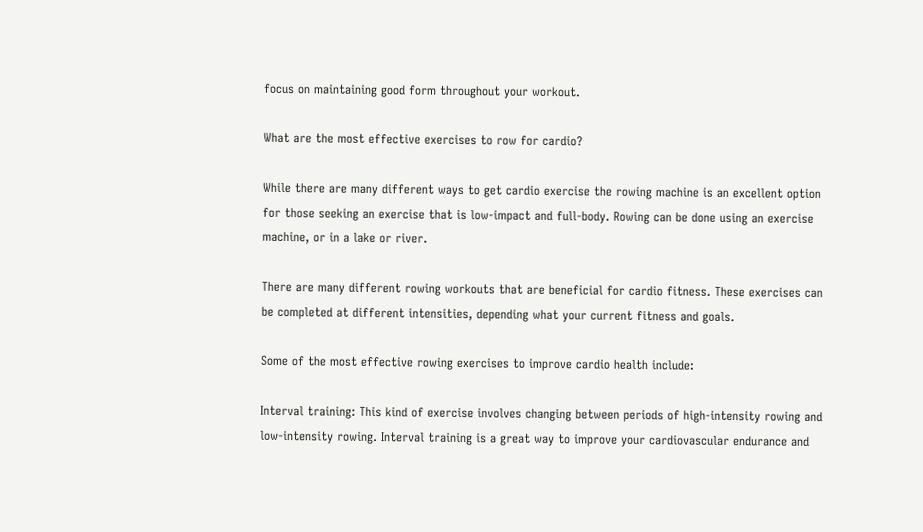focus on maintaining good form throughout your workout.

What are the most effective exercises to row for cardio?

While there are many different ways to get cardio exercise the rowing machine is an excellent option for those seeking an exercise that is low-impact and full-body. Rowing can be done using an exercise machine, or in a lake or river.

There are many different rowing workouts that are beneficial for cardio fitness. These exercises can be completed at different intensities, depending what your current fitness and goals.

Some of the most effective rowing exercises to improve cardio health include:

Interval training: This kind of exercise involves changing between periods of high-intensity rowing and low-intensity rowing. Interval training is a great way to improve your cardiovascular endurance and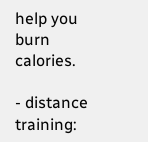help you burn calories.

- distance training: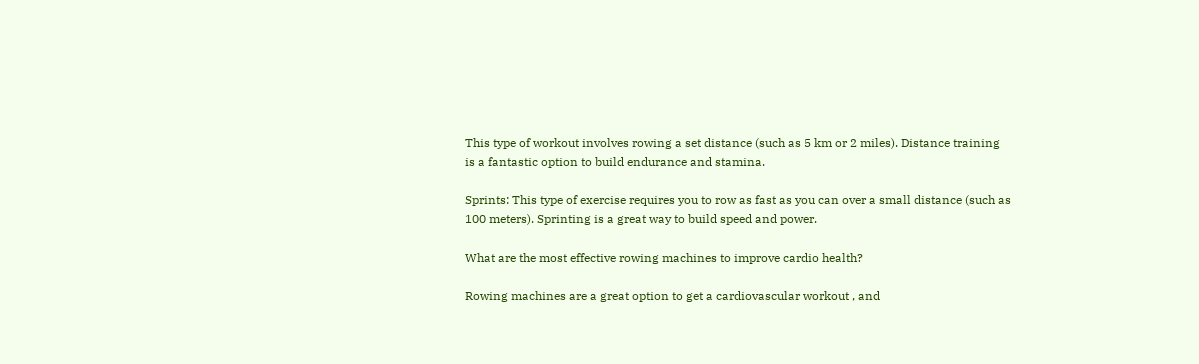This type of workout involves rowing a set distance (such as 5 km or 2 miles). Distance training is a fantastic option to build endurance and stamina.

Sprints: This type of exercise requires you to row as fast as you can over a small distance (such as 100 meters). Sprinting is a great way to build speed and power.

What are the most effective rowing machines to improve cardio health?

Rowing machines are a great option to get a cardiovascular workout , and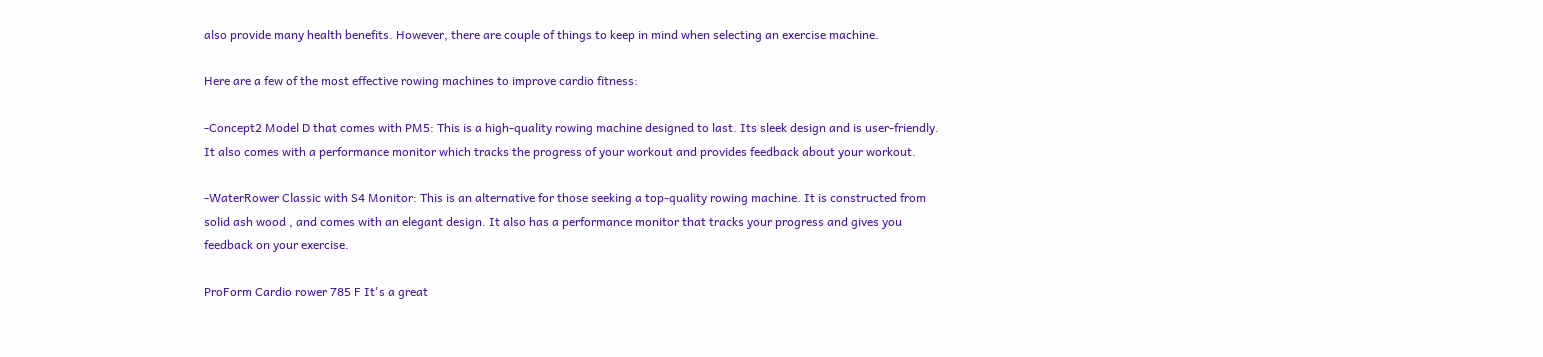also provide many health benefits. However, there are couple of things to keep in mind when selecting an exercise machine.

Here are a few of the most effective rowing machines to improve cardio fitness:

-Concept2 Model D that comes with PM5: This is a high-quality rowing machine designed to last. Its sleek design and is user-friendly. It also comes with a performance monitor which tracks the progress of your workout and provides feedback about your workout.

-WaterRower Classic with S4 Monitor: This is an alternative for those seeking a top-quality rowing machine. It is constructed from solid ash wood , and comes with an elegant design. It also has a performance monitor that tracks your progress and gives you feedback on your exercise.

ProForm Cardio rower 785 F It's a great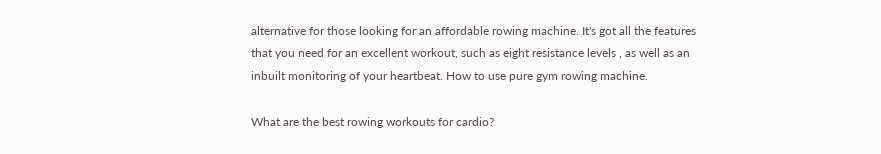alternative for those looking for an affordable rowing machine. It's got all the features that you need for an excellent workout, such as eight resistance levels , as well as an inbuilt monitoring of your heartbeat. How to use pure gym rowing machine.

What are the best rowing workouts for cardio?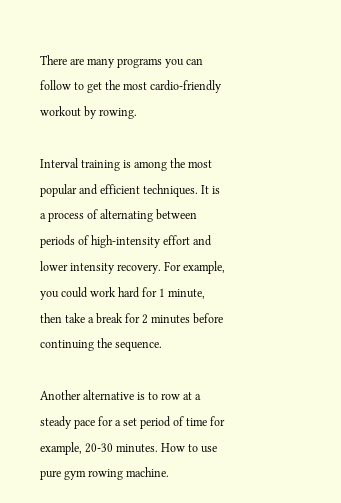There are many programs you can follow to get the most cardio-friendly workout by rowing.

Interval training is among the most popular and efficient techniques. It is a process of alternating between periods of high-intensity effort and lower intensity recovery. For example, you could work hard for 1 minute, then take a break for 2 minutes before continuing the sequence.

Another alternative is to row at a steady pace for a set period of time for example, 20-30 minutes. How to use pure gym rowing machine.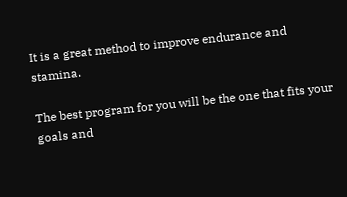It is a great method to improve endurance and stamina.

The best program for you will be the one that fits your goals and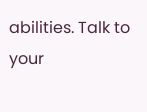abilities. Talk to your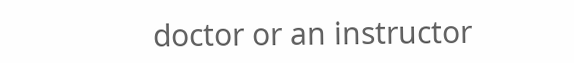doctor or an instructor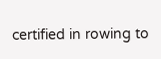certified in rowing to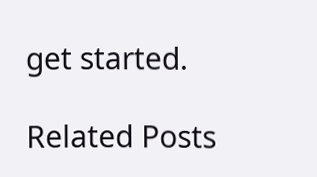get started.

Related Posts